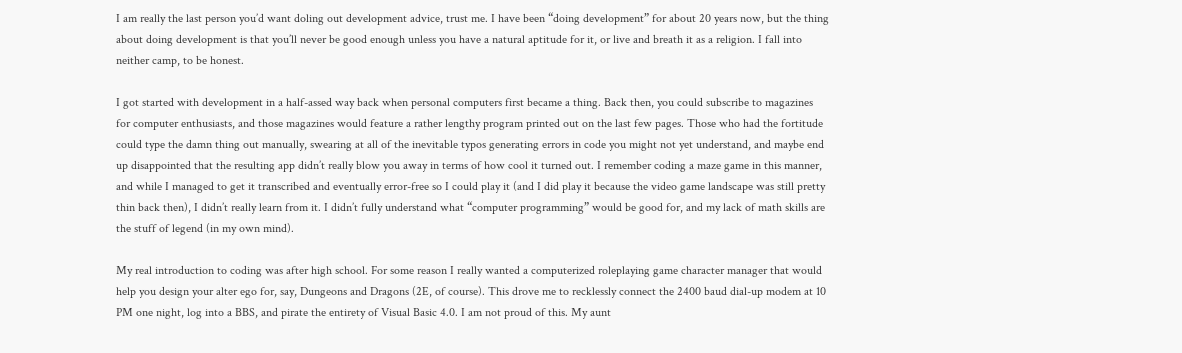I am really the last person you’d want doling out development advice, trust me. I have been “doing development” for about 20 years now, but the thing about doing development is that you’ll never be good enough unless you have a natural aptitude for it, or live and breath it as a religion. I fall into neither camp, to be honest.

I got started with development in a half-assed way back when personal computers first became a thing. Back then, you could subscribe to magazines for computer enthusiasts, and those magazines would feature a rather lengthy program printed out on the last few pages. Those who had the fortitude could type the damn thing out manually, swearing at all of the inevitable typos generating errors in code you might not yet understand, and maybe end up disappointed that the resulting app didn’t really blow you away in terms of how cool it turned out. I remember coding a maze game in this manner, and while I managed to get it transcribed and eventually error-free so I could play it (and I did play it because the video game landscape was still pretty thin back then), I didn’t really learn from it. I didn’t fully understand what “computer programming” would be good for, and my lack of math skills are the stuff of legend (in my own mind).

My real introduction to coding was after high school. For some reason I really wanted a computerized roleplaying game character manager that would help you design your alter ego for, say, Dungeons and Dragons (2E, of course). This drove me to recklessly connect the 2400 baud dial-up modem at 10 PM one night, log into a BBS, and pirate the entirety of Visual Basic 4.0. I am not proud of this. My aunt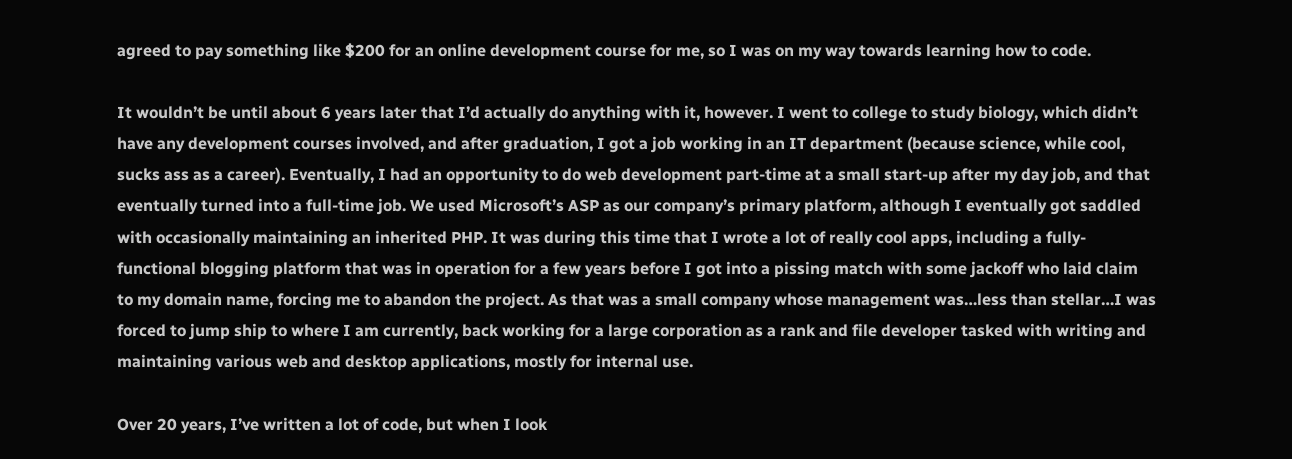agreed to pay something like $200 for an online development course for me, so I was on my way towards learning how to code.

It wouldn’t be until about 6 years later that I’d actually do anything with it, however. I went to college to study biology, which didn’t have any development courses involved, and after graduation, I got a job working in an IT department (because science, while cool, sucks ass as a career). Eventually, I had an opportunity to do web development part-time at a small start-up after my day job, and that eventually turned into a full-time job. We used Microsoft’s ASP as our company’s primary platform, although I eventually got saddled with occasionally maintaining an inherited PHP. It was during this time that I wrote a lot of really cool apps, including a fully-functional blogging platform that was in operation for a few years before I got into a pissing match with some jackoff who laid claim to my domain name, forcing me to abandon the project. As that was a small company whose management was…less than stellar…I was forced to jump ship to where I am currently, back working for a large corporation as a rank and file developer tasked with writing and maintaining various web and desktop applications, mostly for internal use.

Over 20 years, I’ve written a lot of code, but when I look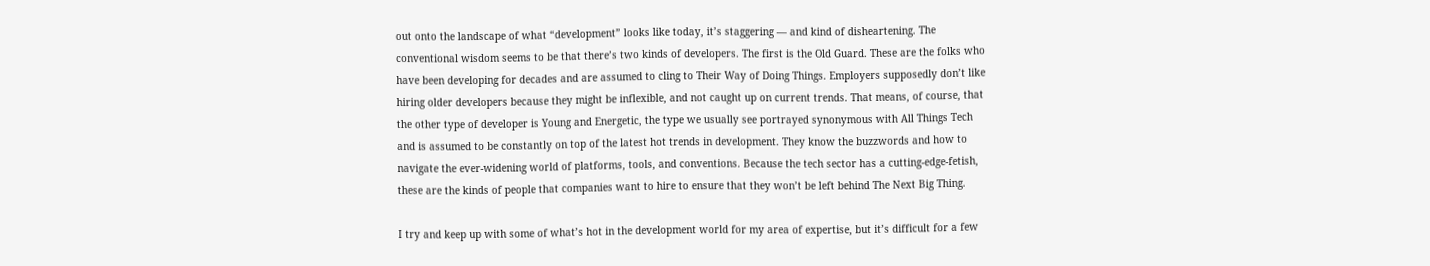out onto the landscape of what “development” looks like today, it’s staggering — and kind of disheartening. The conventional wisdom seems to be that there’s two kinds of developers. The first is the Old Guard. These are the folks who have been developing for decades and are assumed to cling to Their Way of Doing Things. Employers supposedly don’t like hiring older developers because they might be inflexible, and not caught up on current trends. That means, of course, that the other type of developer is Young and Energetic, the type we usually see portrayed synonymous with All Things Tech and is assumed to be constantly on top of the latest hot trends in development. They know the buzzwords and how to navigate the ever-widening world of platforms, tools, and conventions. Because the tech sector has a cutting-edge-fetish, these are the kinds of people that companies want to hire to ensure that they won’t be left behind The Next Big Thing.

I try and keep up with some of what’s hot in the development world for my area of expertise, but it’s difficult for a few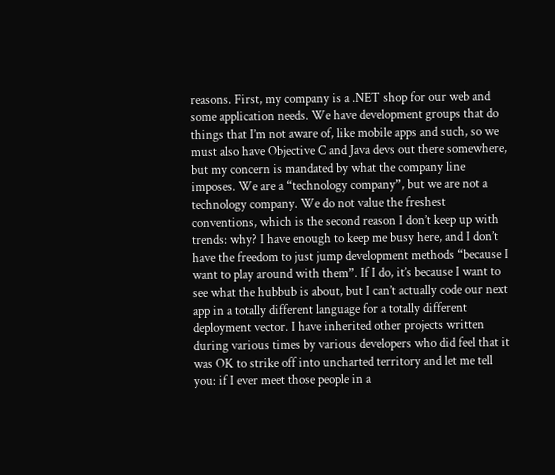reasons. First, my company is a .NET shop for our web and some application needs. We have development groups that do things that I’m not aware of, like mobile apps and such, so we must also have Objective C and Java devs out there somewhere, but my concern is mandated by what the company line imposes. We are a “technology company”, but we are not a technology company. We do not value the freshest conventions, which is the second reason I don’t keep up with trends: why? I have enough to keep me busy here, and I don’t have the freedom to just jump development methods “because I want to play around with them”. If I do, it’s because I want to see what the hubbub is about, but I can’t actually code our next app in a totally different language for a totally different deployment vector. I have inherited other projects written during various times by various developers who did feel that it was OK to strike off into uncharted territory and let me tell you: if I ever meet those people in a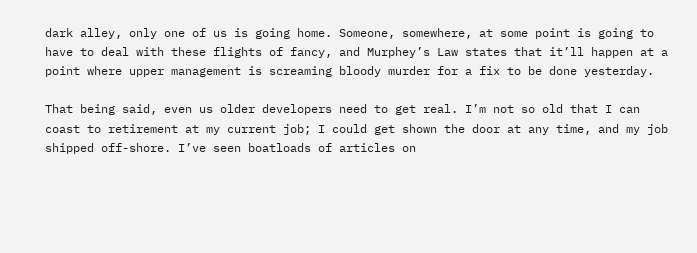dark alley, only one of us is going home. Someone, somewhere, at some point is going to have to deal with these flights of fancy, and Murphey’s Law states that it’ll happen at a point where upper management is screaming bloody murder for a fix to be done yesterday.

That being said, even us older developers need to get real. I’m not so old that I can coast to retirement at my current job; I could get shown the door at any time, and my job shipped off-shore. I’ve seen boatloads of articles on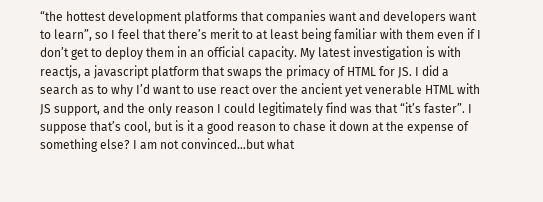“the hottest development platforms that companies want and developers want to learn”, so I feel that there’s merit to at least being familiar with them even if I don’t get to deploy them in an official capacity. My latest investigation is with reactjs, a javascript platform that swaps the primacy of HTML for JS. I did a search as to why I’d want to use react over the ancient yet venerable HTML with JS support, and the only reason I could legitimately find was that “it’s faster”. I suppose that’s cool, but is it a good reason to chase it down at the expense of something else? I am not convinced…but what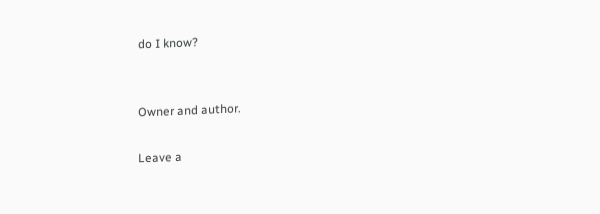do I know?


Owner and author.

Leave a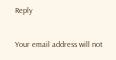Reply

Your email address will not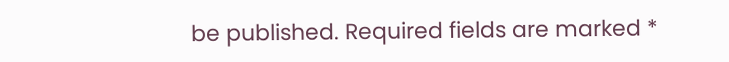be published. Required fields are marked *